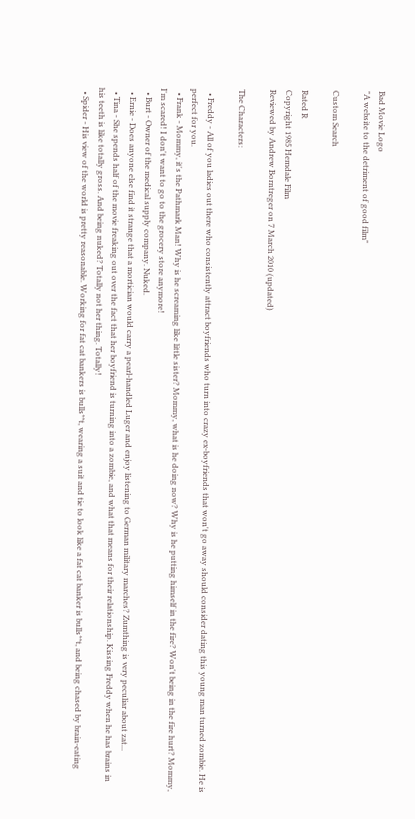Bad Movie Logo
"A website to the detriment of good film"

Custom Search

Rated R
Copyright 1985 Hemdale Film
Reviewed by Andrew Borntreger on 7 March 2010 (updated)

The Characters:

  • Freddy - All of you ladies out there who consistently attract boyfriends who turn into crazy ex-boyfriends that won't go away should consider dating this young man turned zombie. He is perfect for you.
  • Frank - Mommy, it's the Pathmark Man! Why is he screaming like little sister? Mommy, what is he doing now? Why is he putting himself in the fire? Won't being in the fire hurt? Mommy, I'm scared! I don't want to go to the grocery store anymore!
  • Burt - Owner of the medical supply company. Nuked.
  • Ernie - Does anyone else find it strange that a mortician would carry a pearl-handled Luger and enjoy listening to German military marches? Zumthing is very peculiar about zat...
  • Tina - She spends half of the movie freaking out over the fact that her boyfriend is turning into a zombie, and what that means for their relationship. Kissing Freddy when he has brains in his teeth is like totally gross. And being nuked? Totally not her thing. Totally!
  • Spider - His view of the world is pretty reasonable. Working for fat cat bankers is bulls**t, wearing a suit and tie to look like a fat cat banker is bulls**t, and being chased by brain-eating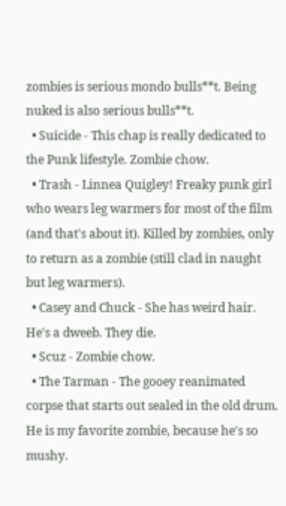zombies is serious mondo bulls**t. Being nuked is also serious bulls**t.
  • Suicide - This chap is really dedicated to the Punk lifestyle. Zombie chow.
  • Trash - Linnea Quigley! Freaky punk girl who wears leg warmers for most of the film (and that's about it). Killed by zombies, only to return as a zombie (still clad in naught but leg warmers).
  • Casey and Chuck - She has weird hair. He's a dweeb. They die.
  • Scuz - Zombie chow.
  • The Tarman - The gooey reanimated corpse that starts out sealed in the old drum. He is my favorite zombie, because he's so mushy.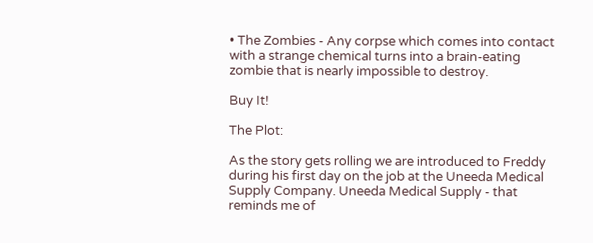• The Zombies - Any corpse which comes into contact with a strange chemical turns into a brain-eating zombie that is nearly impossible to destroy.

Buy It!

The Plot:

As the story gets rolling we are introduced to Freddy during his first day on the job at the Uneeda Medical Supply Company. Uneeda Medical Supply - that reminds me of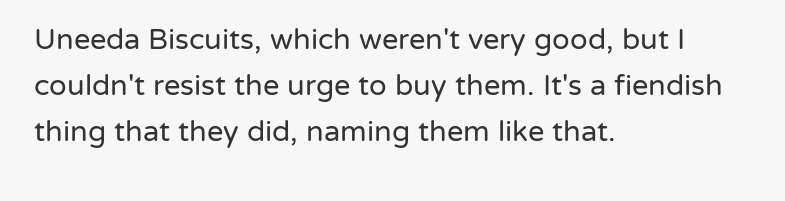Uneeda Biscuits, which weren't very good, but I couldn't resist the urge to buy them. It's a fiendish thing that they did, naming them like that.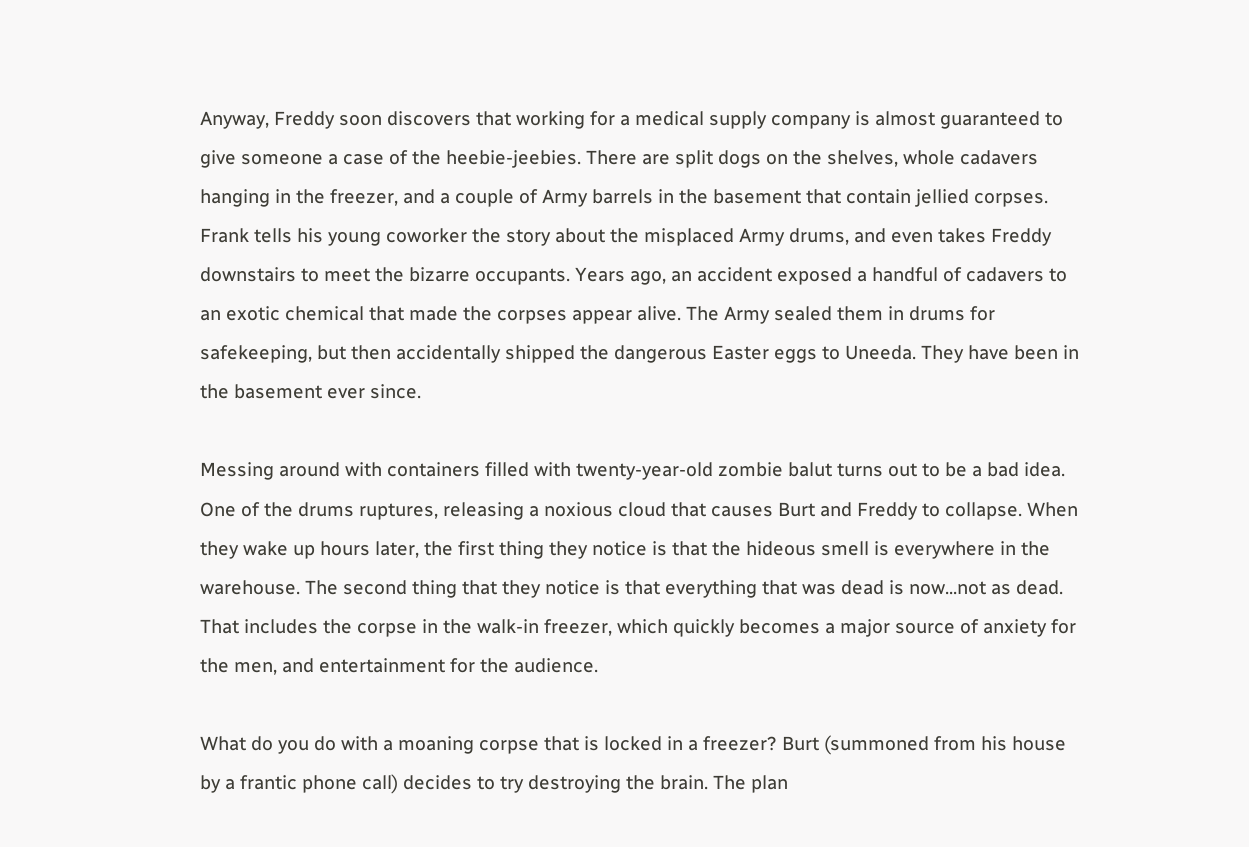Anyway, Freddy soon discovers that working for a medical supply company is almost guaranteed to give someone a case of the heebie-jeebies. There are split dogs on the shelves, whole cadavers hanging in the freezer, and a couple of Army barrels in the basement that contain jellied corpses. Frank tells his young coworker the story about the misplaced Army drums, and even takes Freddy downstairs to meet the bizarre occupants. Years ago, an accident exposed a handful of cadavers to an exotic chemical that made the corpses appear alive. The Army sealed them in drums for safekeeping, but then accidentally shipped the dangerous Easter eggs to Uneeda. They have been in the basement ever since.

Messing around with containers filled with twenty-year-old zombie balut turns out to be a bad idea. One of the drums ruptures, releasing a noxious cloud that causes Burt and Freddy to collapse. When they wake up hours later, the first thing they notice is that the hideous smell is everywhere in the warehouse. The second thing that they notice is that everything that was dead is now...not as dead. That includes the corpse in the walk-in freezer, which quickly becomes a major source of anxiety for the men, and entertainment for the audience.

What do you do with a moaning corpse that is locked in a freezer? Burt (summoned from his house by a frantic phone call) decides to try destroying the brain. The plan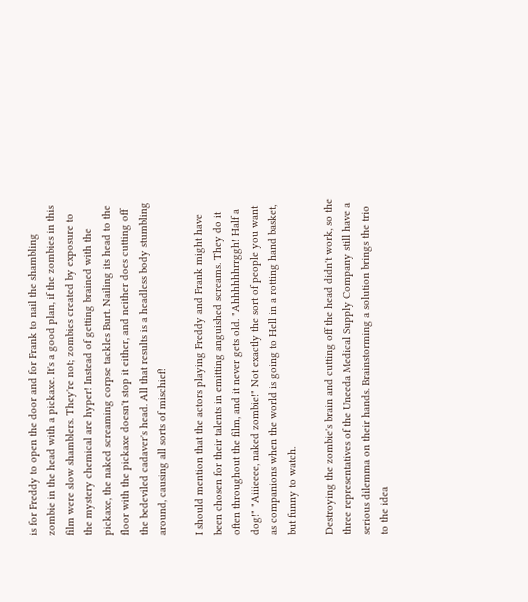is for Freddy to open the door and for Frank to nail the shambling zombie in the head with a pickaxe. It's a good plan, if the zombies in this film were slow shamblers. They're not; zombies created by exposure to the mystery chemical are hyper! Instead of getting brained with the pickaxe, the naked screaming corpse tackles Burt. Nailing its head to the floor with the pickaxe doesn't stop it either, and neither does cutting off the bedeviled cadaver's head. All that results is a headless body stumbling around, causing all sorts of mischief!

I should mention that the actors playing Freddy and Frank might have been chosen for their talents in emitting anguished screams. They do it often throughout the film, and it never gets old. "Ahhhhhhrrggh! Half a dog!" "Aiiieeee, naked zombie!" Not exactly the sort of people you want as companions when the world is going to Hell in a rotting hand basket, but funny to watch.

Destroying the zombie's brain and cutting off the head didn't work, so the three representatives of the Uneeda Medical Supply Company still have a serious dilemma on their hands. Brainstorming a solution brings the trio to the idea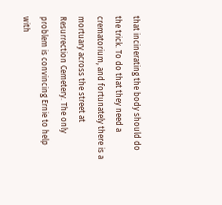that incinerating the body should do the trick. To do that they need a crematorium, and fortunately there is a mortuary across the street at Resurrection Cemetery. The only problem is convincing Ernie to help with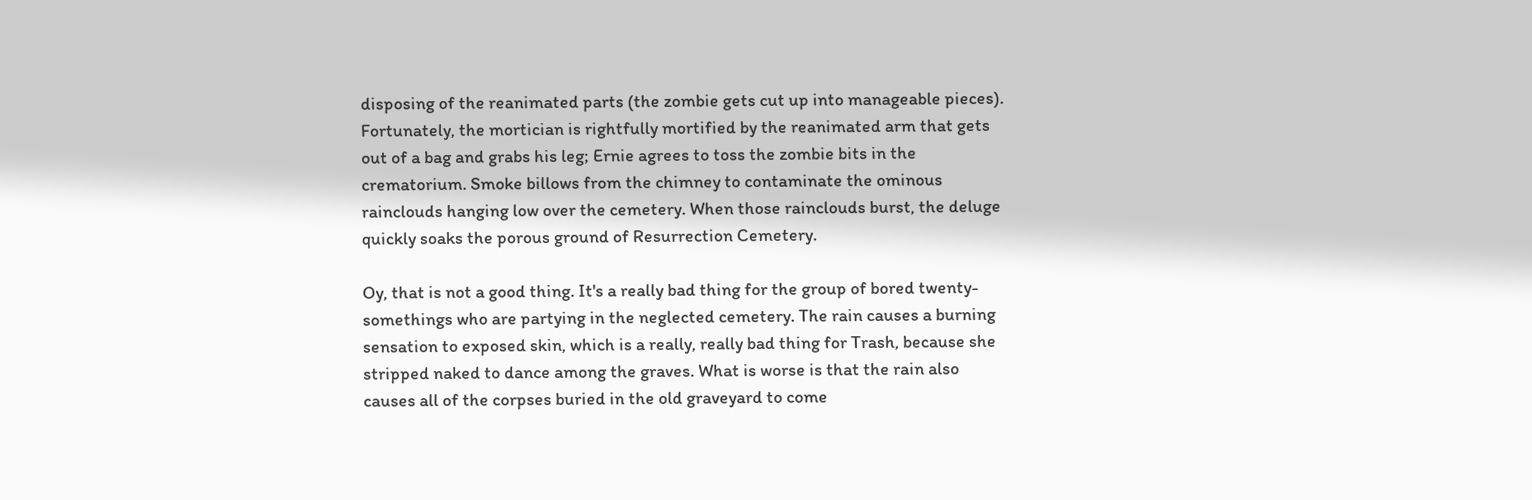disposing of the reanimated parts (the zombie gets cut up into manageable pieces). Fortunately, the mortician is rightfully mortified by the reanimated arm that gets out of a bag and grabs his leg; Ernie agrees to toss the zombie bits in the crematorium. Smoke billows from the chimney to contaminate the ominous rainclouds hanging low over the cemetery. When those rainclouds burst, the deluge quickly soaks the porous ground of Resurrection Cemetery.

Oy, that is not a good thing. It's a really bad thing for the group of bored twenty-somethings who are partying in the neglected cemetery. The rain causes a burning sensation to exposed skin, which is a really, really bad thing for Trash, because she stripped naked to dance among the graves. What is worse is that the rain also causes all of the corpses buried in the old graveyard to come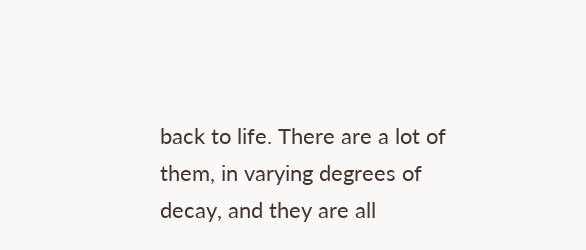back to life. There are a lot of them, in varying degrees of decay, and they are all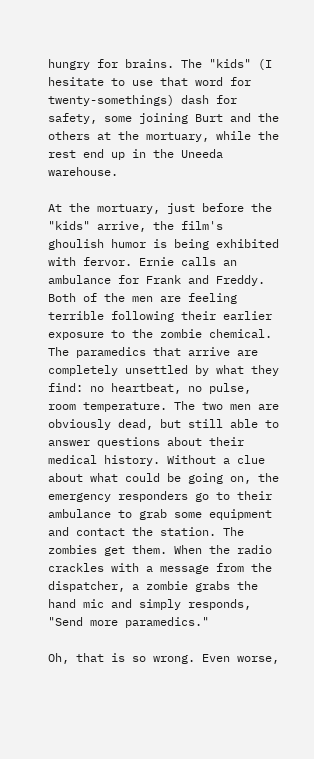hungry for brains. The "kids" (I hesitate to use that word for twenty-somethings) dash for safety, some joining Burt and the others at the mortuary, while the rest end up in the Uneeda warehouse.

At the mortuary, just before the "kids" arrive, the film's ghoulish humor is being exhibited with fervor. Ernie calls an ambulance for Frank and Freddy. Both of the men are feeling terrible following their earlier exposure to the zombie chemical. The paramedics that arrive are completely unsettled by what they find: no heartbeat, no pulse, room temperature. The two men are obviously dead, but still able to answer questions about their medical history. Without a clue about what could be going on, the emergency responders go to their ambulance to grab some equipment and contact the station. The zombies get them. When the radio crackles with a message from the dispatcher, a zombie grabs the hand mic and simply responds, "Send more paramedics."

Oh, that is so wrong. Even worse,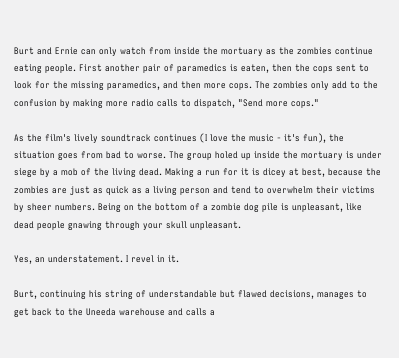Burt and Ernie can only watch from inside the mortuary as the zombies continue eating people. First another pair of paramedics is eaten, then the cops sent to look for the missing paramedics, and then more cops. The zombies only add to the confusion by making more radio calls to dispatch, "Send more cops."

As the film's lively soundtrack continues (I love the music - it's fun), the situation goes from bad to worse. The group holed up inside the mortuary is under siege by a mob of the living dead. Making a run for it is dicey at best, because the zombies are just as quick as a living person and tend to overwhelm their victims by sheer numbers. Being on the bottom of a zombie dog pile is unpleasant, like dead people gnawing through your skull unpleasant.

Yes, an understatement. I revel in it.

Burt, continuing his string of understandable but flawed decisions, manages to get back to the Uneeda warehouse and calls a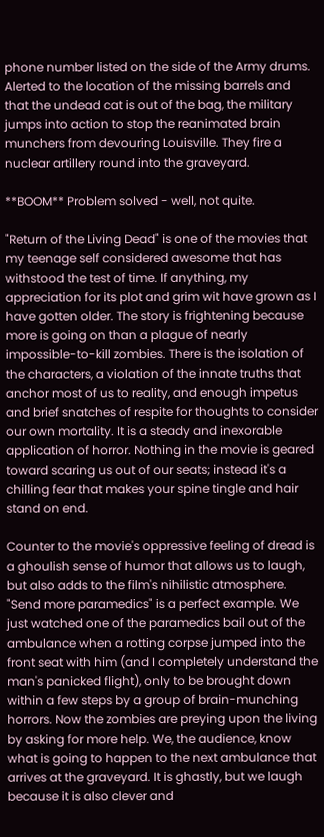phone number listed on the side of the Army drums. Alerted to the location of the missing barrels and that the undead cat is out of the bag, the military jumps into action to stop the reanimated brain munchers from devouring Louisville. They fire a nuclear artillery round into the graveyard.

**BOOM** Problem solved - well, not quite.

"Return of the Living Dead" is one of the movies that my teenage self considered awesome that has withstood the test of time. If anything, my appreciation for its plot and grim wit have grown as I have gotten older. The story is frightening because more is going on than a plague of nearly impossible-to-kill zombies. There is the isolation of the characters, a violation of the innate truths that anchor most of us to reality, and enough impetus and brief snatches of respite for thoughts to consider our own mortality. It is a steady and inexorable application of horror. Nothing in the movie is geared toward scaring us out of our seats; instead it's a chilling fear that makes your spine tingle and hair stand on end.

Counter to the movie's oppressive feeling of dread is a ghoulish sense of humor that allows us to laugh, but also adds to the film's nihilistic atmosphere. "Send more paramedics" is a perfect example. We just watched one of the paramedics bail out of the ambulance when a rotting corpse jumped into the front seat with him (and I completely understand the man's panicked flight), only to be brought down within a few steps by a group of brain-munching horrors. Now the zombies are preying upon the living by asking for more help. We, the audience, know what is going to happen to the next ambulance that arrives at the graveyard. It is ghastly, but we laugh because it is also clever and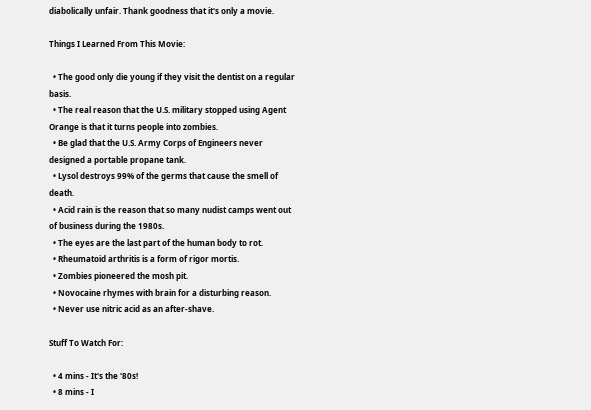diabolically unfair. Thank goodness that it's only a movie.

Things I Learned From This Movie:

  • The good only die young if they visit the dentist on a regular basis.
  • The real reason that the U.S. military stopped using Agent Orange is that it turns people into zombies.
  • Be glad that the U.S. Army Corps of Engineers never designed a portable propane tank.
  • Lysol destroys 99% of the germs that cause the smell of death.
  • Acid rain is the reason that so many nudist camps went out of business during the 1980s.
  • The eyes are the last part of the human body to rot.
  • Rheumatoid arthritis is a form of rigor mortis.
  • Zombies pioneered the mosh pit.
  • Novocaine rhymes with brain for a disturbing reason.
  • Never use nitric acid as an after-shave.

Stuff To Watch For:

  • 4 mins - It's the '80s!
  • 8 mins - I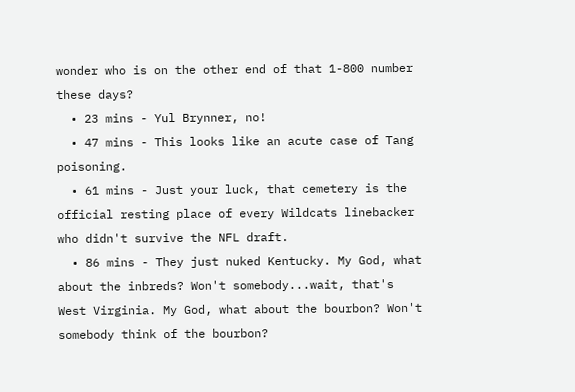wonder who is on the other end of that 1-800 number these days?
  • 23 mins - Yul Brynner, no!
  • 47 mins - This looks like an acute case of Tang poisoning.
  • 61 mins - Just your luck, that cemetery is the official resting place of every Wildcats linebacker who didn't survive the NFL draft.
  • 86 mins - They just nuked Kentucky. My God, what about the inbreds? Won't somebody...wait, that's West Virginia. My God, what about the bourbon? Won't somebody think of the bourbon?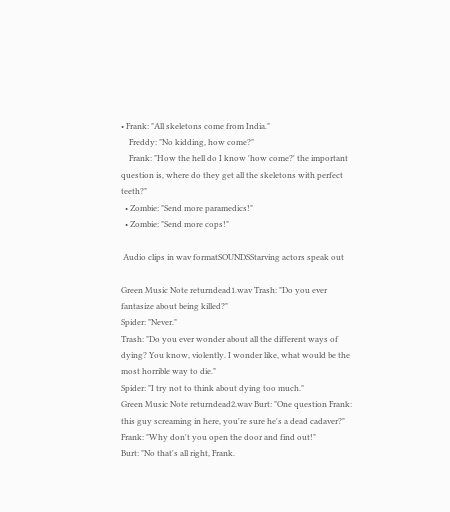• Frank: "All skeletons come from India."
    Freddy: "No kidding, how come?"
    Frank: "How the hell do I know 'how come?' the important question is, where do they get all the skeletons with perfect teeth?"
  • Zombie: "Send more paramedics!"
  • Zombie: "Send more cops!"

 Audio clips in wav formatSOUNDSStarving actors speak out

Green Music Note returndead1.wav Trash: "Do you ever fantasize about being killed?"
Spider: "Never."
Trash: "Do you ever wonder about all the different ways of dying? You know, violently. I wonder like, what would be the most horrible way to die."
Spider: "I try not to think about dying too much."
Green Music Note returndead2.wav Burt: "One question Frank: this guy screaming in here, you're sure he's a dead cadaver?"
Frank: "Why don't you open the door and find out!"
Burt: "No that's all right, Frank.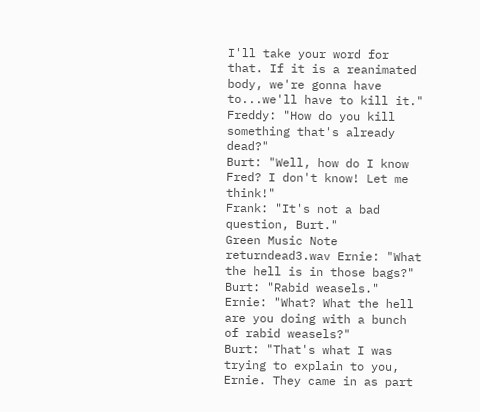I'll take your word for that. If it is a reanimated body, we're gonna have to...we'll have to kill it."
Freddy: "How do you kill something that's already dead?"
Burt: "Well, how do I know Fred? I don't know! Let me think!"
Frank: "It's not a bad question, Burt."
Green Music Note returndead3.wav Ernie: "What the hell is in those bags?"
Burt: "Rabid weasels."
Ernie: "What? What the hell are you doing with a bunch of rabid weasels?"
Burt: "That's what I was trying to explain to you, Ernie. They came in as part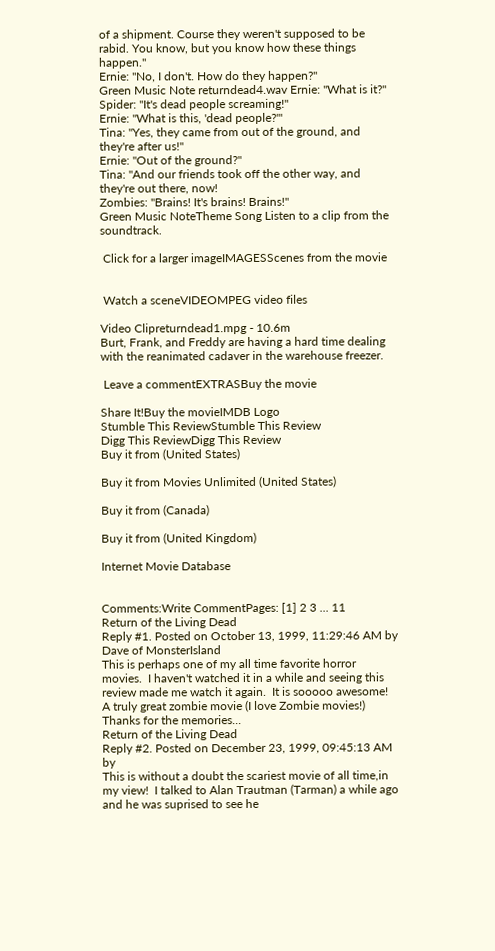of a shipment. Course they weren't supposed to be rabid. You know, but you know how these things happen."
Ernie: "No, I don't. How do they happen?"
Green Music Note returndead4.wav Ernie: "What is it?"
Spider: "It's dead people screaming!"
Ernie: "What is this, 'dead people?'"
Tina: "Yes, they came from out of the ground, and they're after us!"
Ernie: "Out of the ground?"
Tina: "And our friends took off the other way, and they're out there, now!
Zombies: "Brains! It's brains! Brains!"
Green Music NoteTheme Song Listen to a clip from the soundtrack.

 Click for a larger imageIMAGESScenes from the movie


 Watch a sceneVIDEOMPEG video files

Video Clipreturndead1.mpg - 10.6m
Burt, Frank, and Freddy are having a hard time dealing with the reanimated cadaver in the warehouse freezer.

 Leave a commentEXTRASBuy the movie

Share It!Buy the movieIMDB Logo
Stumble This ReviewStumble This Review
Digg This ReviewDigg This Review
Buy it from (United States)

Buy it from Movies Unlimited (United States)

Buy it from (Canada)

Buy it from (United Kingdom)

Internet Movie Database


Comments:Write CommentPages: [1] 2 3 ... 11
Return of the Living Dead
Reply #1. Posted on October 13, 1999, 11:29:46 AM by Dave of MonsterIsland
This is perhaps one of my all time favorite horror movies.  I haven't watched it in a while and seeing this review made me watch it again.  It is sooooo awesome!  A truly great zombie movie (I love Zombie movies!)  Thanks for the memories...
Return of the Living Dead
Reply #2. Posted on December 23, 1999, 09:45:13 AM by
This is without a doubt the scariest movie of all time,in my view!  I talked to Alan Trautman (Tarman) a while ago and he was suprised to see he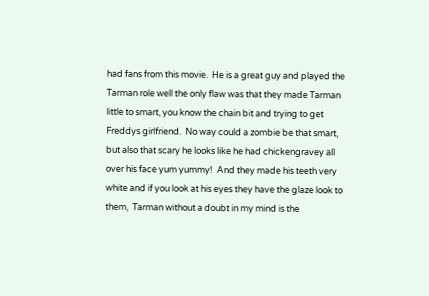had fans from this movie.  He is a great guy and played the Tarman role well the only flaw was that they made Tarman  little to smart, you know the chain bit and trying to get Freddys girlfriend.  No way could a zombie be that smart, but also that scary he looks like he had chickengravey all over his face yum yummy!  And they made his teeth very white and if you look at his eyes they have the glaze look to them,  Tarman without a doubt in my mind is the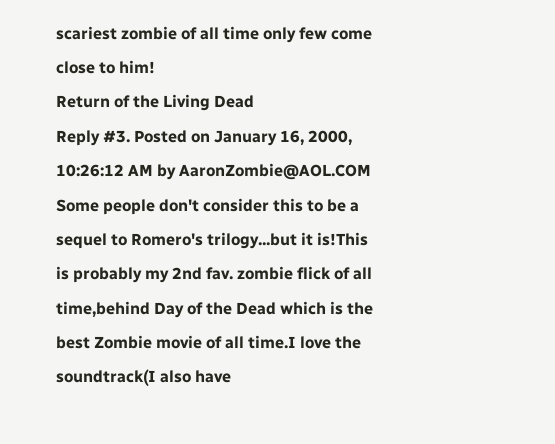scariest zombie of all time only few come close to him!
Return of the Living Dead
Reply #3. Posted on January 16, 2000, 10:26:12 AM by AaronZombie@AOL.COM
Some people don't consider this to be a sequel to Romero's trilogy...but it is!This is probably my 2nd fav. zombie flick of all time,behind Day of the Dead which is the best Zombie movie of all time.I love the soundtrack(I also have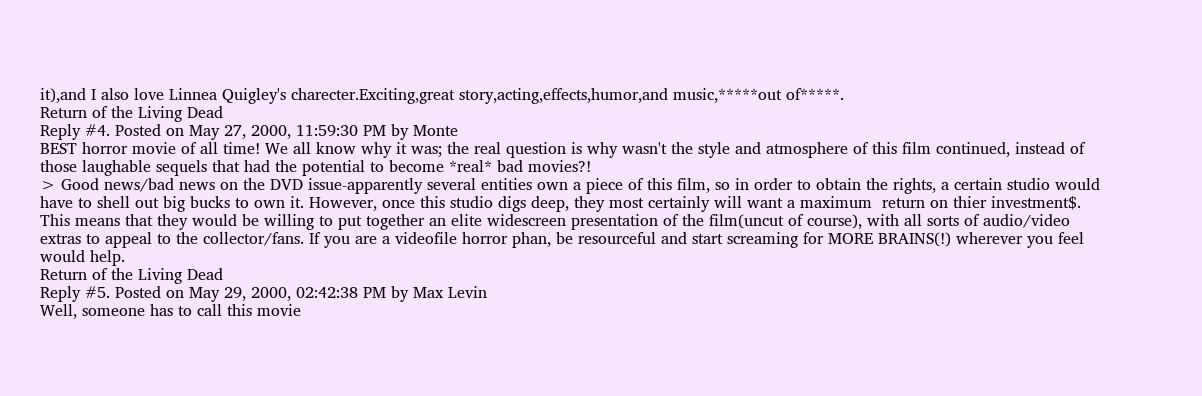it),and I also love Linnea Quigley's charecter.Exciting,great story,acting,effects,humor,and music,*****out of*****.
Return of the Living Dead
Reply #4. Posted on May 27, 2000, 11:59:30 PM by Monte
BEST horror movie of all time! We all know why it was; the real question is why wasn't the style and atmosphere of this film continued, instead of those laughable sequels that had the potential to become *real* bad movies?!
> Good news/bad news on the DVD issue-apparently several entities own a piece of this film, so in order to obtain the rights, a certain studio would have to shell out big bucks to own it. However, once this studio digs deep, they most certainly will want a maximum  return on thier investment$. This means that they would be willing to put together an elite widescreen presentation of the film(uncut of course), with all sorts of audio/video extras to appeal to the collector/fans. If you are a videofile horror phan, be resourceful and start screaming for MORE BRAINS(!) wherever you feel would help.
Return of the Living Dead
Reply #5. Posted on May 29, 2000, 02:42:38 PM by Max Levin
Well, someone has to call this movie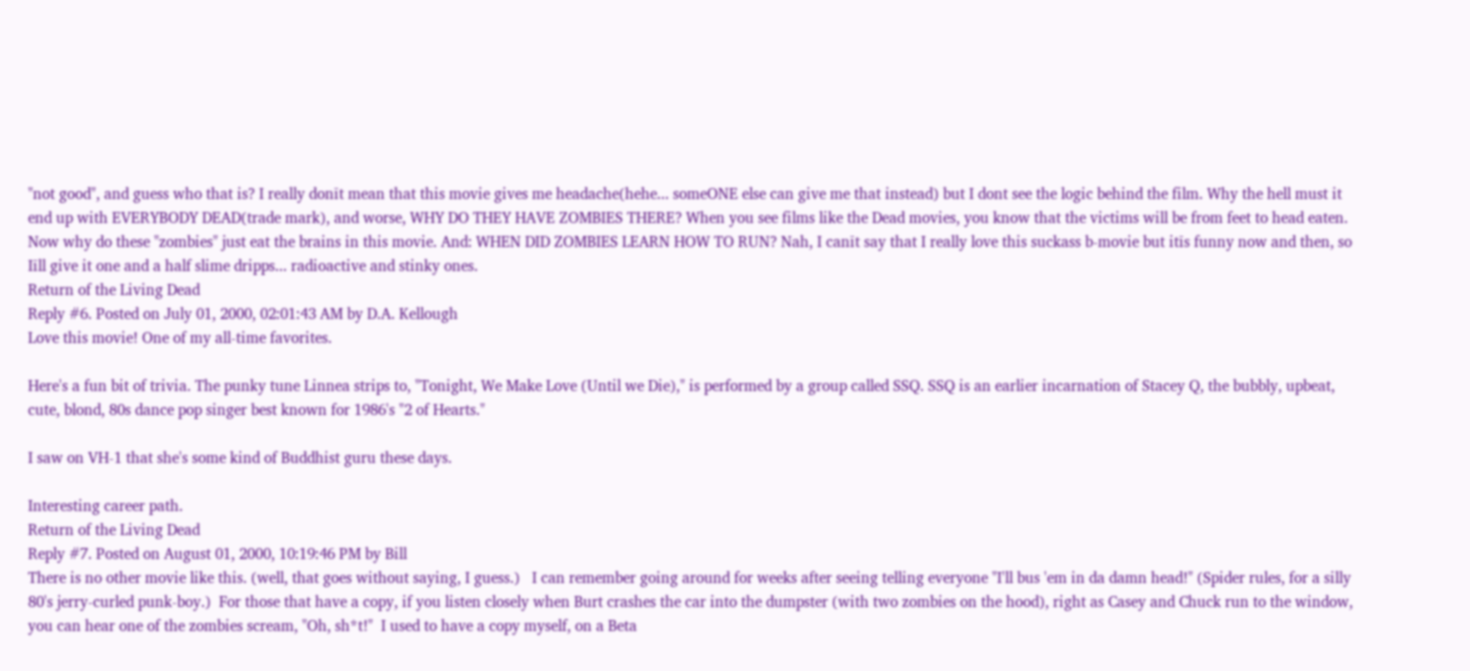"not good", and guess who that is? I really donīt mean that this movie gives me headache(hehe... someONE else can give me that instead) but I dont see the logic behind the film. Why the hell must it end up with EVERYBODY DEAD(trade mark), and worse, WHY DO THEY HAVE ZOMBIES THERE? When you see films like the Dead movies, you know that the victims will be from feet to head eaten. Now why do these "zombies" just eat the brains in this movie. And: WHEN DID ZOMBIES LEARN HOW TO RUN? Nah, I canīt say that I really love this suckass b-movie but itīs funny now and then, so Iīll give it one and a half slime dripps... radioactive and stinky ones.
Return of the Living Dead
Reply #6. Posted on July 01, 2000, 02:01:43 AM by D.A. Kellough
Love this movie! One of my all-time favorites.

Here's a fun bit of trivia. The punky tune Linnea strips to, "Tonight, We Make Love (Until we Die)," is performed by a group called SSQ. SSQ is an earlier incarnation of Stacey Q, the bubbly, upbeat, cute, blond, 80s dance pop singer best known for 1986's "2 of Hearts."

I saw on VH-1 that she's some kind of Buddhist guru these days.

Interesting career path.
Return of the Living Dead
Reply #7. Posted on August 01, 2000, 10:19:46 PM by Bill
There is no other movie like this. (well, that goes without saying, I guess.)   I can remember going around for weeks after seeing telling everyone "I'll bus 'em in da damn head!" (Spider rules, for a silly 80's jerry-curled punk-boy.)  For those that have a copy, if you listen closely when Burt crashes the car into the dumpster (with two zombies on the hood), right as Casey and Chuck run to the window, you can hear one of the zombies scream, "Oh, sh*t!"  I used to have a copy myself, on a Beta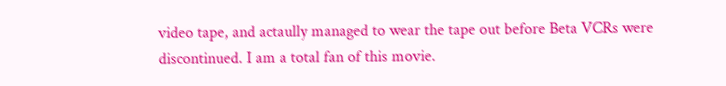video tape, and actaully managed to wear the tape out before Beta VCRs were discontinued. I am a total fan of this movie.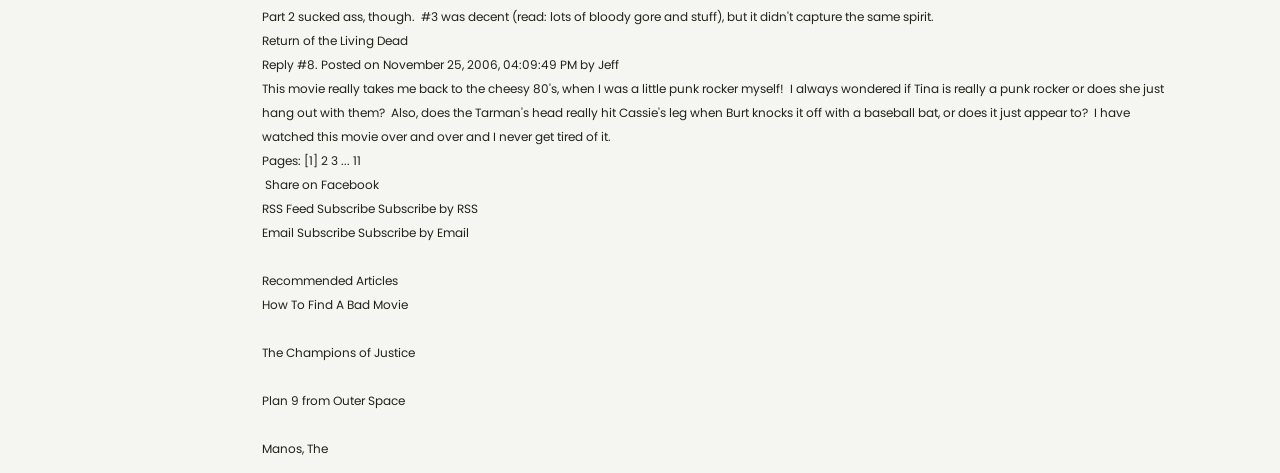Part 2 sucked ass, though.  #3 was decent (read: lots of bloody gore and stuff), but it didn't capture the same spirit.
Return of the Living Dead
Reply #8. Posted on November 25, 2006, 04:09:49 PM by Jeff
This movie really takes me back to the cheesy 80's, when I was a little punk rocker myself!  I always wondered if Tina is really a punk rocker or does she just hang out with them?  Also, does the Tarman's head really hit Cassie's leg when Burt knocks it off with a baseball bat, or does it just appear to?  I have watched this movie over and over and I never get tired of it.
Pages: [1] 2 3 ... 11
 Share on Facebook
RSS Feed Subscribe Subscribe by RSS
Email Subscribe Subscribe by Email

Recommended Articles
How To Find A Bad Movie

The Champions of Justice

Plan 9 from Outer Space

Manos, The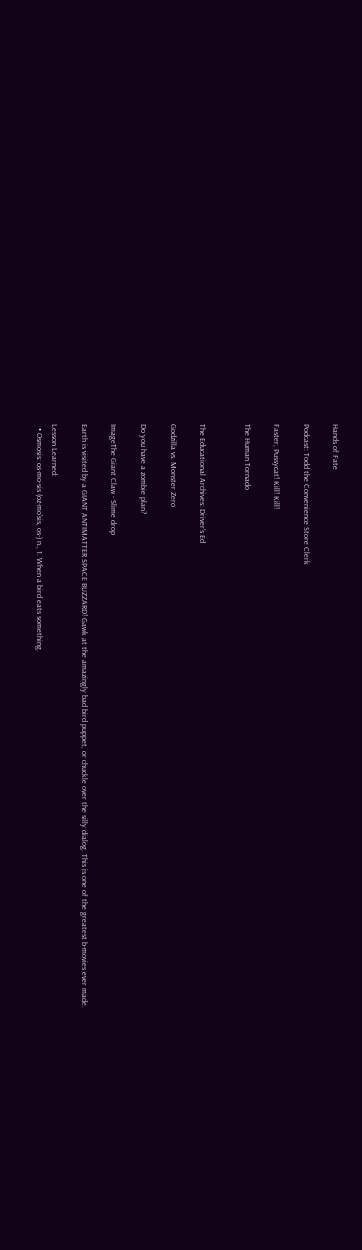Hands of Fate

Podcast: Todd the Convenience Store Clerk

Faster, Pussycat! Kill! Kill!

The Human Tornado


The Educational Archives: Driver's Ed

Godzilla vs. Monster Zero

Do you have a zombie plan?

ImageThe Giant Claw - Slime drop

Earth is visited by a GIANT ANTIMATTER SPACE BUZZARD! Gawk at the amazingly bad bird puppet, or chuckle over the silly dialog. This is one of the greatest b-movies ever made.

Lesson Learned:
  • Osmosis: os·mo·sis (oz-mo'sis, os-) n., 1. When a bird eats something.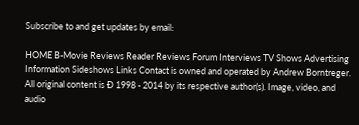Subscribe to and get updates by email:

HOME B-Movie Reviews Reader Reviews Forum Interviews TV Shows Advertising Information Sideshows Links Contact is owned and operated by Andrew Borntreger. All original content is Đ 1998 - 2014 by its respective author(s). Image, video, and audio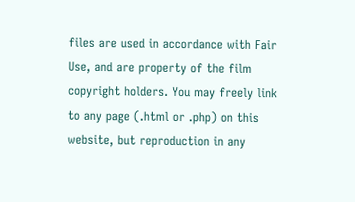files are used in accordance with Fair Use, and are property of the film copyright holders. You may freely link to any page (.html or .php) on this website, but reproduction in any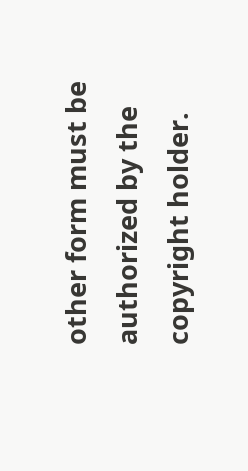other form must be authorized by the copyright holder.